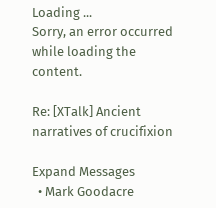Loading ...
Sorry, an error occurred while loading the content.

Re: [XTalk] Ancient narratives of crucifixion

Expand Messages
  • Mark Goodacre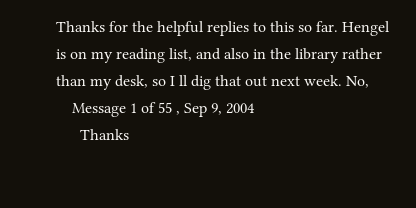Thanks for the helpful replies to this so far. Hengel is on my reading list, and also in the library rather than my desk, so I ll dig that out next week. No,
    Message 1 of 55 , Sep 9, 2004
      Thanks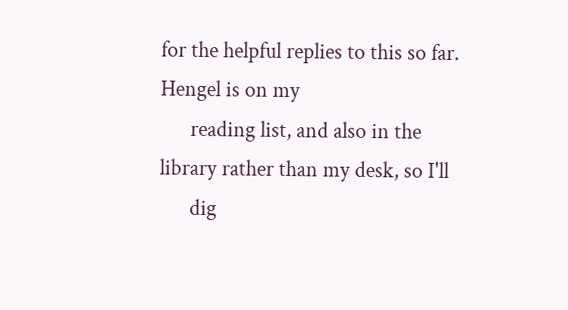for the helpful replies to this so far. Hengel is on my
      reading list, and also in the library rather than my desk, so I'll
      dig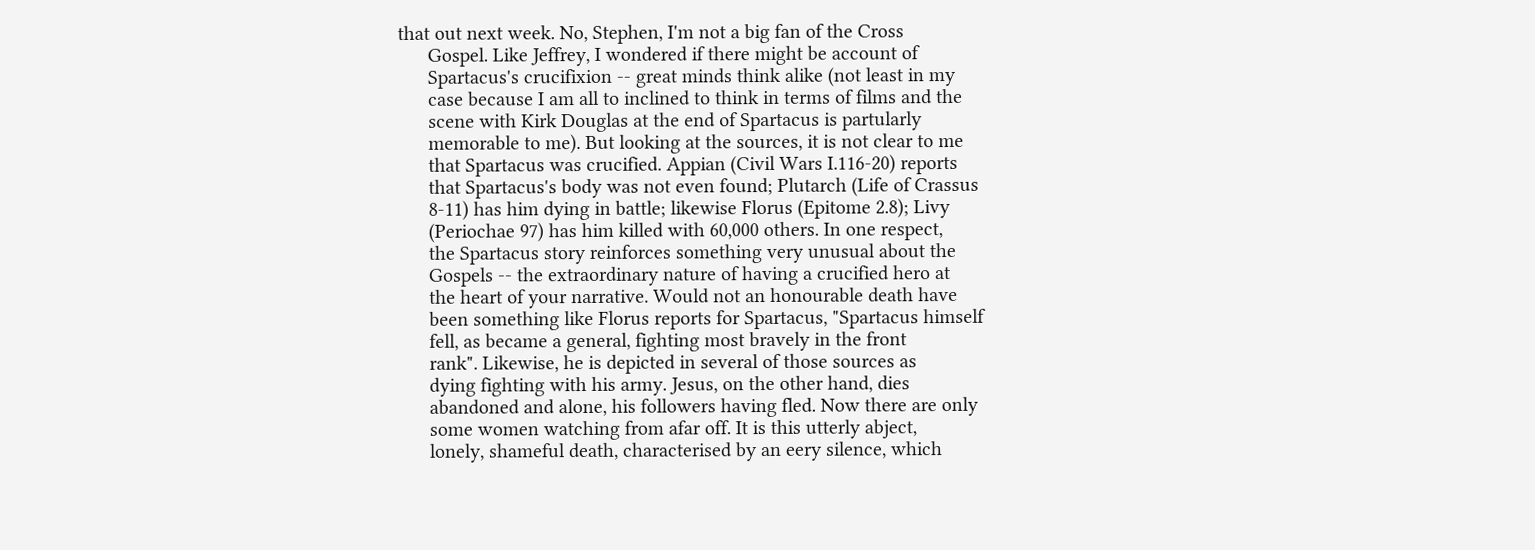that out next week. No, Stephen, I'm not a big fan of the Cross
      Gospel. Like Jeffrey, I wondered if there might be account of
      Spartacus's crucifixion -- great minds think alike (not least in my
      case because I am all to inclined to think in terms of films and the
      scene with Kirk Douglas at the end of Spartacus is partularly
      memorable to me). But looking at the sources, it is not clear to me
      that Spartacus was crucified. Appian (Civil Wars I.116-20) reports
      that Spartacus's body was not even found; Plutarch (Life of Crassus
      8-11) has him dying in battle; likewise Florus (Epitome 2.8); Livy
      (Periochae 97) has him killed with 60,000 others. In one respect,
      the Spartacus story reinforces something very unusual about the
      Gospels -- the extraordinary nature of having a crucified hero at
      the heart of your narrative. Would not an honourable death have
      been something like Florus reports for Spartacus, "Spartacus himself
      fell, as became a general, fighting most bravely in the front
      rank". Likewise, he is depicted in several of those sources as
      dying fighting with his army. Jesus, on the other hand, dies
      abandoned and alone, his followers having fled. Now there are only
      some women watching from afar off. It is this utterly abject,
      lonely, shameful death, characterised by an eery silence, which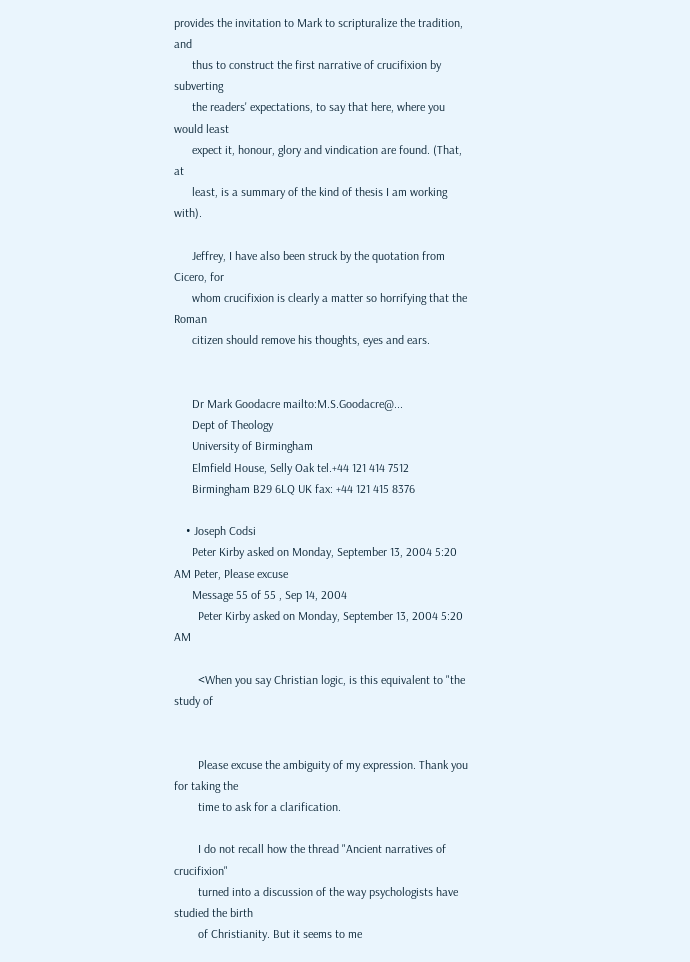provides the invitation to Mark to scripturalize the tradition, and
      thus to construct the first narrative of crucifixion by subverting
      the readers' expectations, to say that here, where you would least
      expect it, honour, glory and vindication are found. (That, at
      least, is a summary of the kind of thesis I am working with).

      Jeffrey, I have also been struck by the quotation from Cicero, for
      whom crucifixion is clearly a matter so horrifying that the Roman
      citizen should remove his thoughts, eyes and ears.


      Dr Mark Goodacre mailto:M.S.Goodacre@...
      Dept of Theology
      University of Birmingham
      Elmfield House, Selly Oak tel.+44 121 414 7512
      Birmingham B29 6LQ UK fax: +44 121 415 8376

    • Joseph Codsi
      Peter Kirby asked on Monday, September 13, 2004 5:20 AM Peter, Please excuse
      Message 55 of 55 , Sep 14, 2004
        Peter Kirby asked on Monday, September 13, 2004 5:20 AM

        <When you say Christian logic, is this equivalent to "the study of


        Please excuse the ambiguity of my expression. Thank you for taking the
        time to ask for a clarification.

        I do not recall how the thread "Ancient narratives of crucifixion"
        turned into a discussion of the way psychologists have studied the birth
        of Christianity. But it seems to me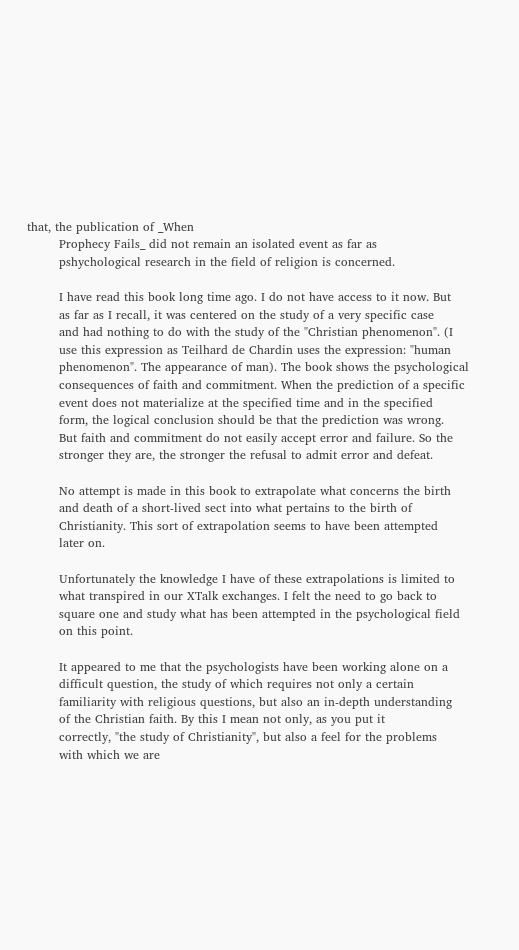that, the publication of _When
        Prophecy Fails_ did not remain an isolated event as far as
        pshychological research in the field of religion is concerned.

        I have read this book long time ago. I do not have access to it now. But
        as far as I recall, it was centered on the study of a very specific case
        and had nothing to do with the study of the "Christian phenomenon". (I
        use this expression as Teilhard de Chardin uses the expression: "human
        phenomenon". The appearance of man). The book shows the psychological
        consequences of faith and commitment. When the prediction of a specific
        event does not materialize at the specified time and in the specified
        form, the logical conclusion should be that the prediction was wrong.
        But faith and commitment do not easily accept error and failure. So the
        stronger they are, the stronger the refusal to admit error and defeat.

        No attempt is made in this book to extrapolate what concerns the birth
        and death of a short-lived sect into what pertains to the birth of
        Christianity. This sort of extrapolation seems to have been attempted
        later on.

        Unfortunately the knowledge I have of these extrapolations is limited to
        what transpired in our XTalk exchanges. I felt the need to go back to
        square one and study what has been attempted in the psychological field
        on this point.

        It appeared to me that the psychologists have been working alone on a
        difficult question, the study of which requires not only a certain
        familiarity with religious questions, but also an in-depth understanding
        of the Christian faith. By this I mean not only, as you put it
        correctly, "the study of Christianity", but also a feel for the problems
        with which we are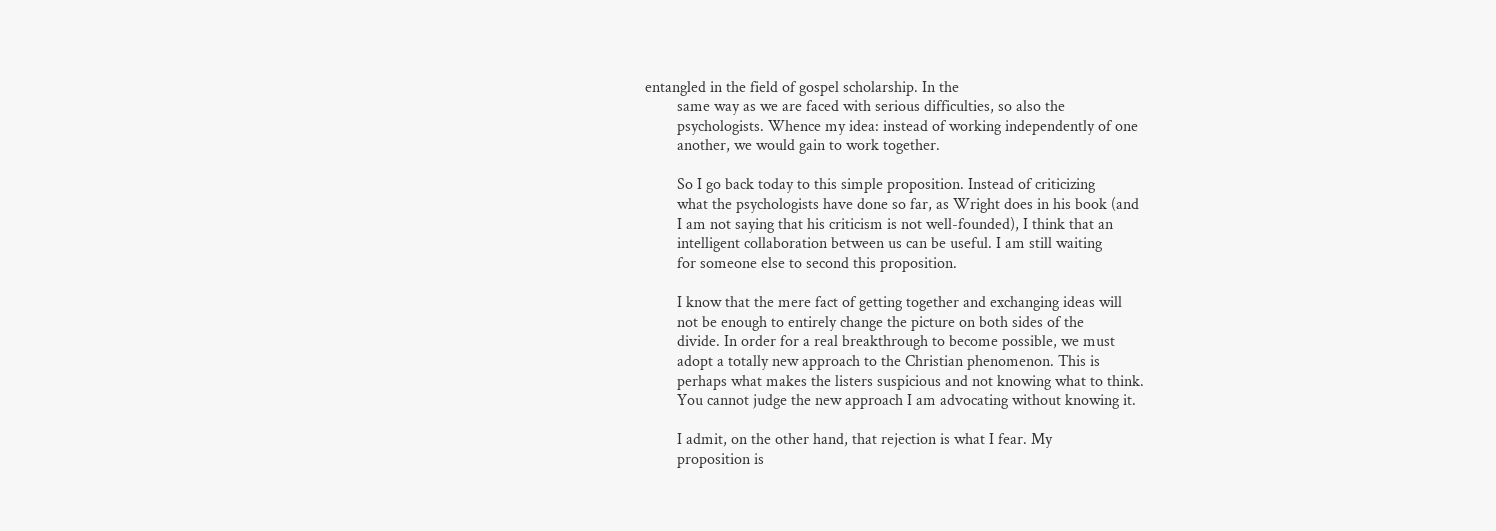entangled in the field of gospel scholarship. In the
        same way as we are faced with serious difficulties, so also the
        psychologists. Whence my idea: instead of working independently of one
        another, we would gain to work together.

        So I go back today to this simple proposition. Instead of criticizing
        what the psychologists have done so far, as Wright does in his book (and
        I am not saying that his criticism is not well-founded), I think that an
        intelligent collaboration between us can be useful. I am still waiting
        for someone else to second this proposition.

        I know that the mere fact of getting together and exchanging ideas will
        not be enough to entirely change the picture on both sides of the
        divide. In order for a real breakthrough to become possible, we must
        adopt a totally new approach to the Christian phenomenon. This is
        perhaps what makes the listers suspicious and not knowing what to think.
        You cannot judge the new approach I am advocating without knowing it.

        I admit, on the other hand, that rejection is what I fear. My
        proposition is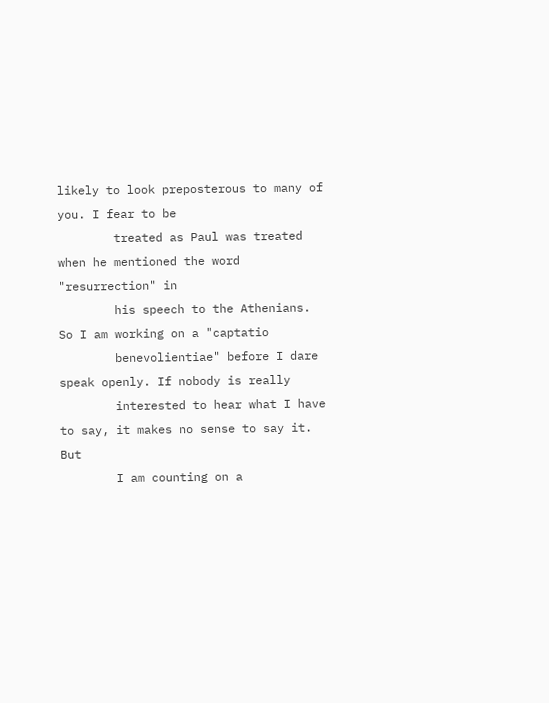likely to look preposterous to many of you. I fear to be
        treated as Paul was treated when he mentioned the word "resurrection" in
        his speech to the Athenians. So I am working on a "captatio
        benevolientiae" before I dare speak openly. If nobody is really
        interested to hear what I have to say, it makes no sense to say it. But
        I am counting on a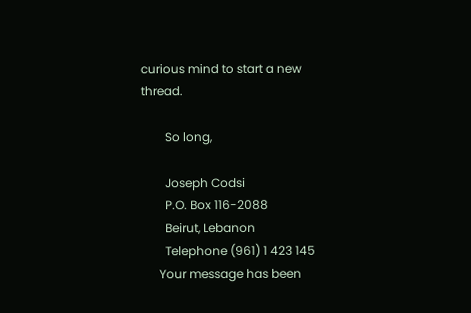curious mind to start a new thread.

        So long,

        Joseph Codsi
        P.O. Box 116-2088
        Beirut, Lebanon
        Telephone (961) 1 423 145
      Your message has been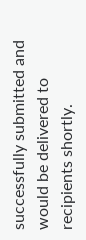successfully submitted and would be delivered to recipients shortly.